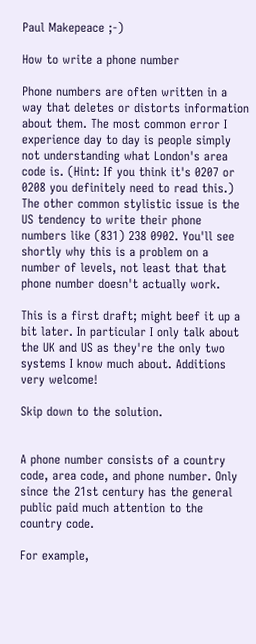Paul Makepeace ;-)

How to write a phone number

Phone numbers are often written in a way that deletes or distorts information about them. The most common error I experience day to day is people simply not understanding what London's area code is. (Hint: If you think it's 0207 or 0208 you definitely need to read this.) The other common stylistic issue is the US tendency to write their phone numbers like (831) 238 0902. You'll see shortly why this is a problem on a number of levels, not least that that phone number doesn't actually work.

This is a first draft; might beef it up a bit later. In particular I only talk about the UK and US as they're the only two systems I know much about. Additions very welcome!

Skip down to the solution.


A phone number consists of a country code, area code, and phone number. Only since the 21st century has the general public paid much attention to the country code.

For example,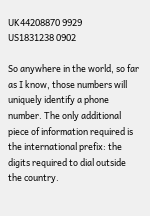UK44208870 9929
US1831238 0902

So anywhere in the world, so far as I know, those numbers will uniquely identify a phone number. The only additional piece of information required is the international prefix: the digits required to dial outside the country.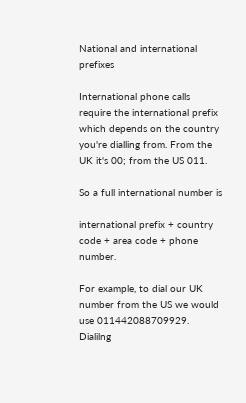National and international prefixes

International phone calls require the international prefix which depends on the country you're dialling from. From the UK it's 00; from the US 011.

So a full international number is

international prefix + country code + area code + phone number.

For example, to dial our UK number from the US we would use 011442088709929. Dialilng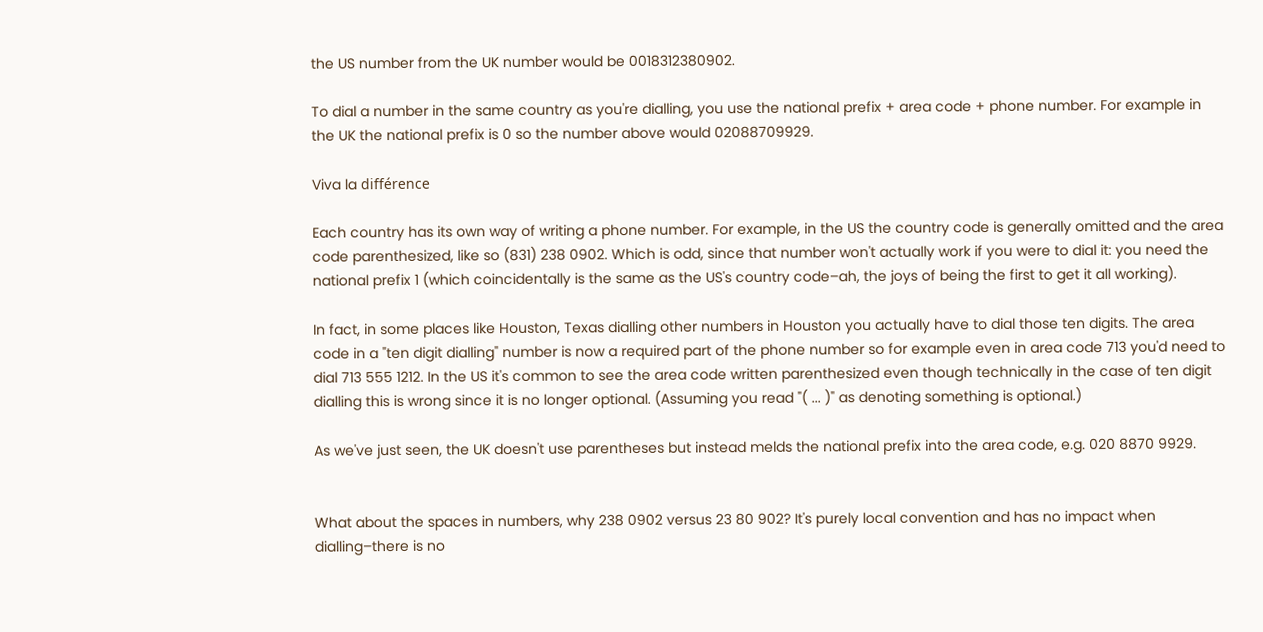the US number from the UK number would be 0018312380902.

To dial a number in the same country as you're dialling, you use the national prefix + area code + phone number. For example in the UK the national prefix is 0 so the number above would 02088709929.

Viva la différence

Each country has its own way of writing a phone number. For example, in the US the country code is generally omitted and the area code parenthesized, like so (831) 238 0902. Which is odd, since that number won't actually work if you were to dial it: you need the national prefix 1 (which coincidentally is the same as the US's country code–ah, the joys of being the first to get it all working).

In fact, in some places like Houston, Texas dialling other numbers in Houston you actually have to dial those ten digits. The area code in a "ten digit dialling" number is now a required part of the phone number so for example even in area code 713 you'd need to dial 713 555 1212. In the US it's common to see the area code written parenthesized even though technically in the case of ten digit dialling this is wrong since it is no longer optional. (Assuming you read "( ... )" as denoting something is optional.)

As we've just seen, the UK doesn't use parentheses but instead melds the national prefix into the area code, e.g. 020 8870 9929.


What about the spaces in numbers, why 238 0902 versus 23 80 902? It's purely local convention and has no impact when dialling–there is no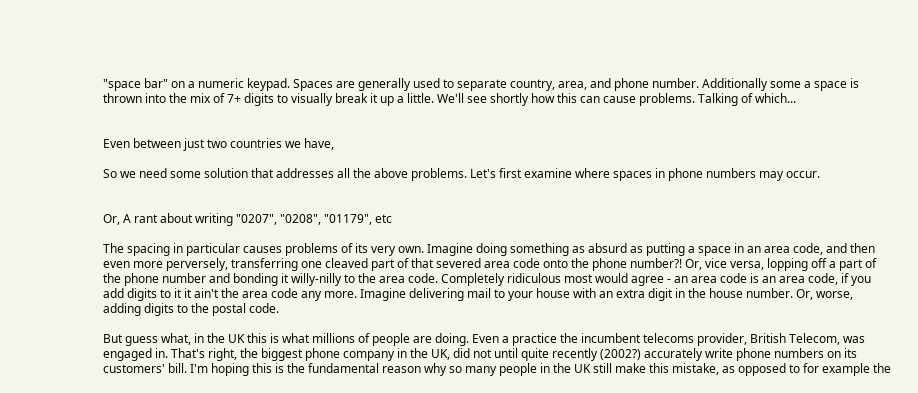"space bar" on a numeric keypad. Spaces are generally used to separate country, area, and phone number. Additionally some a space is thrown into the mix of 7+ digits to visually break it up a little. We'll see shortly how this can cause problems. Talking of which...


Even between just two countries we have,

So we need some solution that addresses all the above problems. Let's first examine where spaces in phone numbers may occur.


Or, A rant about writing "0207", "0208", "01179", etc

The spacing in particular causes problems of its very own. Imagine doing something as absurd as putting a space in an area code, and then even more perversely, transferring one cleaved part of that severed area code onto the phone number?! Or, vice versa, lopping off a part of the phone number and bonding it willy-nilly to the area code. Completely ridiculous most would agree - an area code is an area code, if you add digits to it it ain't the area code any more. Imagine delivering mail to your house with an extra digit in the house number. Or, worse, adding digits to the postal code.

But guess what, in the UK this is what millions of people are doing. Even a practice the incumbent telecoms provider, British Telecom, was engaged in. That's right, the biggest phone company in the UK, did not until quite recently (2002?) accurately write phone numbers on its customers' bill. I'm hoping this is the fundamental reason why so many people in the UK still make this mistake, as opposed to for example the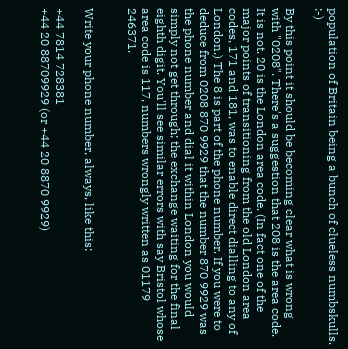population of Britain being a bunch of clueless numbskulls. :-)

By this point it should be becoming clear what is wrong with "0208". There's a suggestion that 208 is the area code. It is not. 20 is the London area code. (In fact one of the major points of transitioning from the old London area codes, 171 and 181, was to enable direct dialling to any of London.) The 8 is part of the phone number. If you were to deduce from 0208 870 9929 that the number 870 9929 was the phone number and dial it within London you would simply not get through; the exchange waiting for the final eighth digit. You'll see similar errors with say Bristol whose area code is 117, numbers wrongly written as 01179 246371.


Write your phone number, always, like this:

+44 7814 728381
+44 20 88709929 (or +44 20 8870 9929)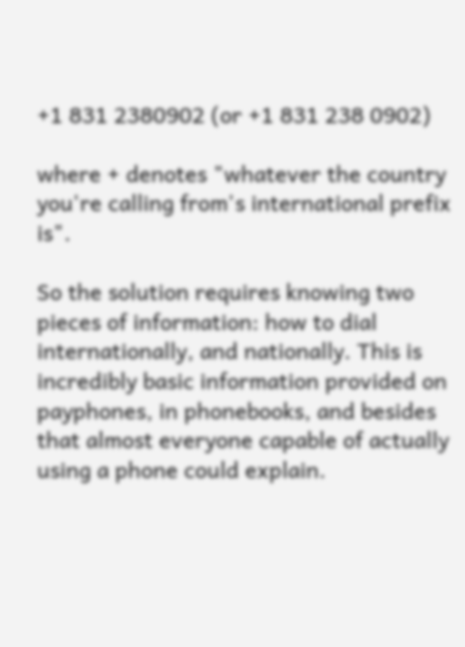+1 831 2380902 (or +1 831 238 0902)

where + denotes "whatever the country you're calling from's international prefix is".

So the solution requires knowing two pieces of information: how to dial internationally, and nationally. This is incredibly basic information provided on payphones, in phonebooks, and besides that almost everyone capable of actually using a phone could explain.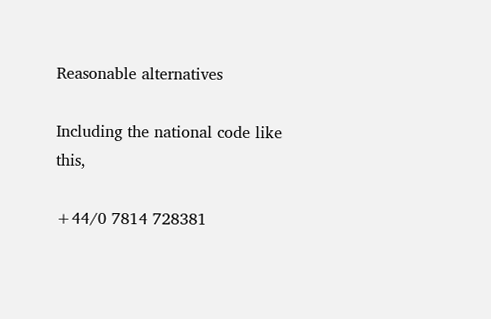Reasonable alternatives

Including the national code like this,

+44/0 7814 728381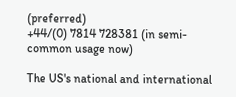(preferred)
+44/(0) 7814 728381 (in semi-common usage now)

The US's national and international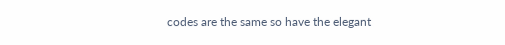codes are the same so have the elegant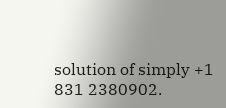solution of simply +1 831 2380902.